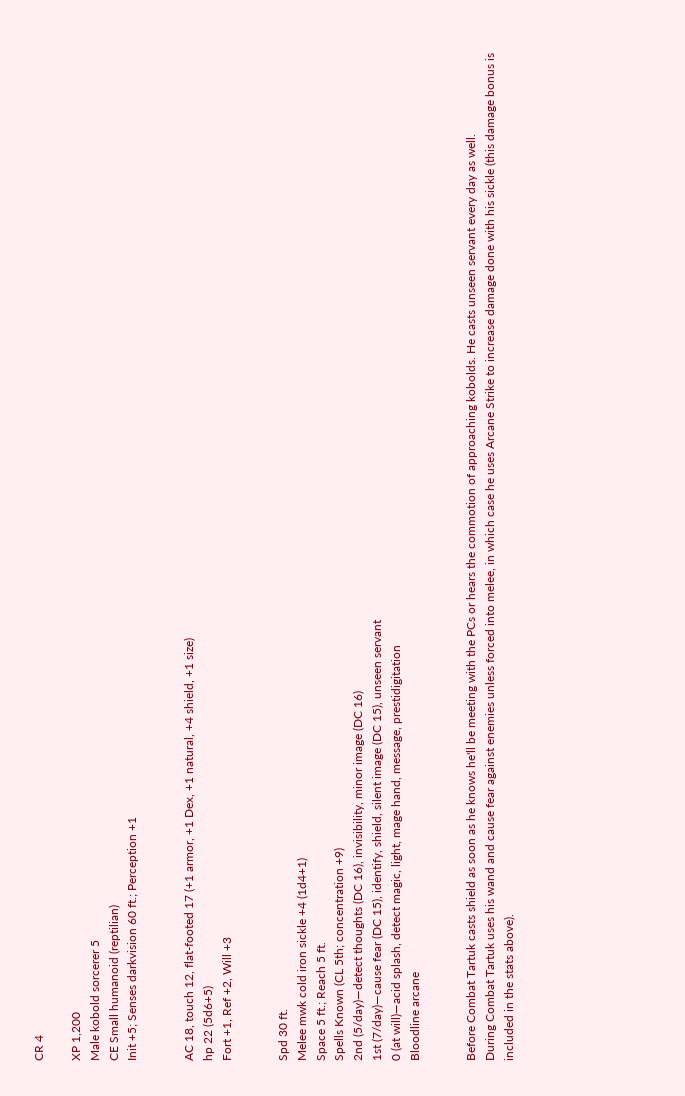CR 4

XP 1,200
Male kobold sorcerer 5
CE Small humanoid (reptilian)
Init +5; Senses darkvision 60 ft.; Perception +1


AC 18, touch 12, flat-footed 17 (+1 armor, +1 Dex, +1 natural, +4 shield, +1 size)
hp 22 (5d6+5)
Fort +1, Ref +2, Will +3


Spd 30 ft.
Melee mwk cold iron sickle +4 (1d4+1)
Space 5 ft.; Reach 5 ft.
Spells Known (CL 5th; concentration +9)
2nd (5/day)—detect thoughts (DC 16), invisibility, minor image (DC 16)
1st (7/day)—cause fear (DC 15), identify, shield, silent image (DC 15), unseen servant
0 (at will)—acid splash, detect magic, light, mage hand, message, prestidigitation
Bloodline arcane


Before Combat Tartuk casts shield as soon as he knows he'll be meeting with the PCs or hears the commotion of approaching kobolds. He casts unseen servant every day as well.
During Combat Tartuk uses his wand and cause fear against enemies unless forced into melee, in which case he uses Arcane Strike to increase damage done with his sickle (this damage bonus is included in the stats above).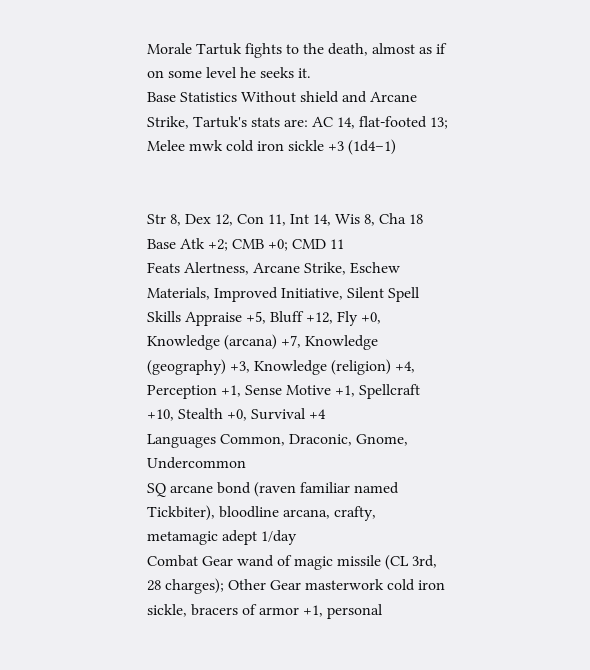Morale Tartuk fights to the death, almost as if on some level he seeks it.
Base Statistics Without shield and Arcane Strike, Tartuk's stats are: AC 14, flat-footed 13; Melee mwk cold iron sickle +3 (1d4–1)


Str 8, Dex 12, Con 11, Int 14, Wis 8, Cha 18
Base Atk +2; CMB +0; CMD 11
Feats Alertness, Arcane Strike, Eschew Materials, Improved Initiative, Silent Spell
Skills Appraise +5, Bluff +12, Fly +0, Knowledge (arcana) +7, Knowledge (geography) +3, Knowledge (religion) +4, Perception +1, Sense Motive +1, Spellcraft +10, Stealth +0, Survival +4
Languages Common, Draconic, Gnome, Undercommon
SQ arcane bond (raven familiar named Tickbiter), bloodline arcana, crafty, metamagic adept 1/day
Combat Gear wand of magic missile (CL 3rd, 28 charges); Other Gear masterwork cold iron sickle, bracers of armor +1, personal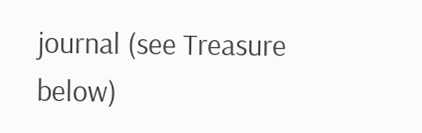journal (see Treasure below)